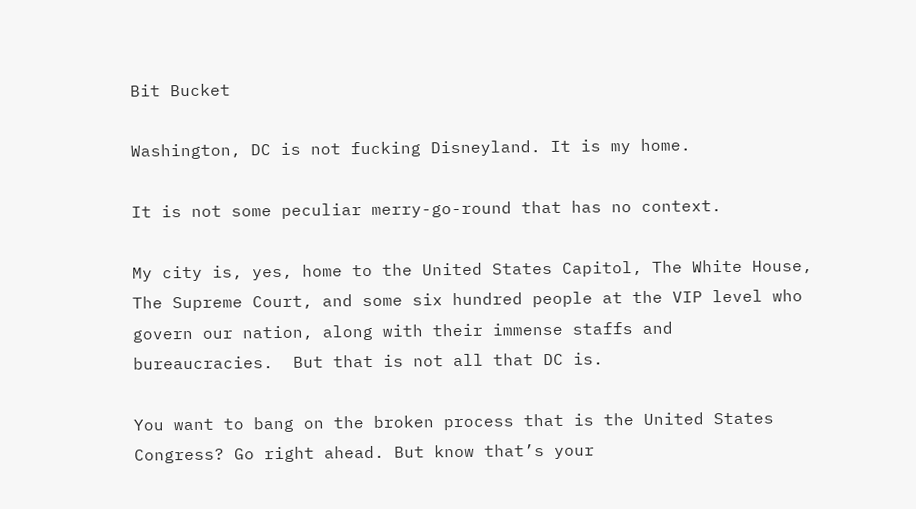Bit Bucket

Washington, DC is not fucking Disneyland. It is my home.

It is not some peculiar merry-go-round that has no context.

My city is, yes, home to the United States Capitol, The White House, The Supreme Court, and some six hundred people at the VIP level who govern our nation, along with their immense staffs and bureaucracies.  But that is not all that DC is.

You want to bang on the broken process that is the United States Congress? Go right ahead. But know that’s your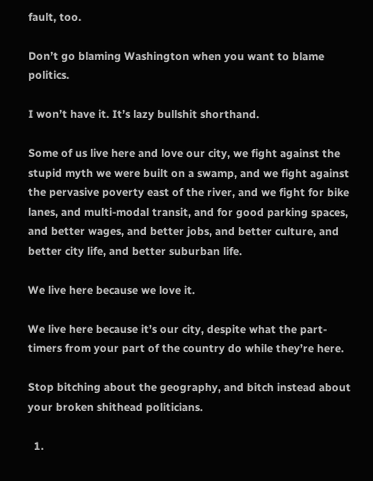fault, too.

Don’t go blaming Washington when you want to blame politics.

I won’t have it. It’s lazy bullshit shorthand.

Some of us live here and love our city, we fight against the stupid myth we were built on a swamp, and we fight against the pervasive poverty east of the river, and we fight for bike lanes, and multi-modal transit, and for good parking spaces, and better wages, and better jobs, and better culture, and better city life, and better suburban life.

We live here because we love it.

We live here because it’s our city, despite what the part-timers from your part of the country do while they’re here.

Stop bitching about the geography, and bitch instead about your broken shithead politicians.

  1.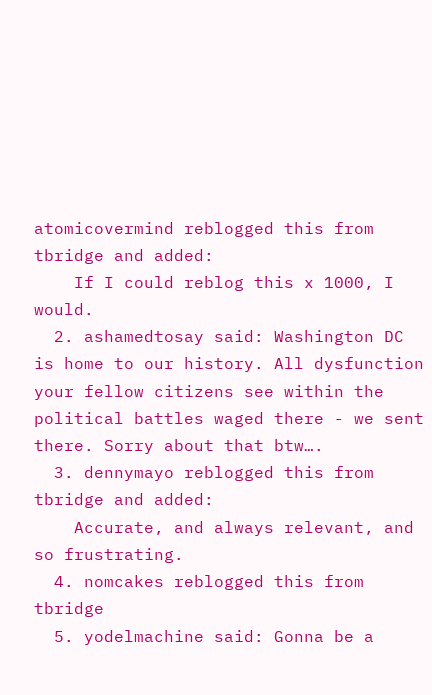atomicovermind reblogged this from tbridge and added:
    If I could reblog this x 1000, I would.
  2. ashamedtosay said: Washington DC is home to our history. All dysfunction your fellow citizens see within the political battles waged there - we sent there. Sorry about that btw….
  3. dennymayo reblogged this from tbridge and added:
    Accurate, and always relevant, and so frustrating.
  4. nomcakes reblogged this from tbridge
  5. yodelmachine said: Gonna be a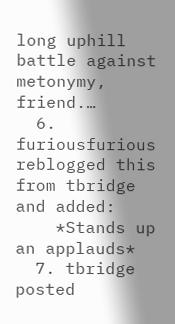long uphill battle against metonymy, friend.…
  6. furiousfurious reblogged this from tbridge and added:
    *Stands up an applauds*
  7. tbridge posted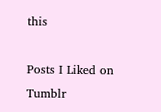this

Posts I Liked on Tumblr